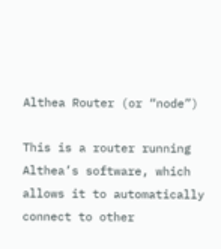Althea Router (or “node”)

This is a router running Althea’s software, which allows it to automatically connect to other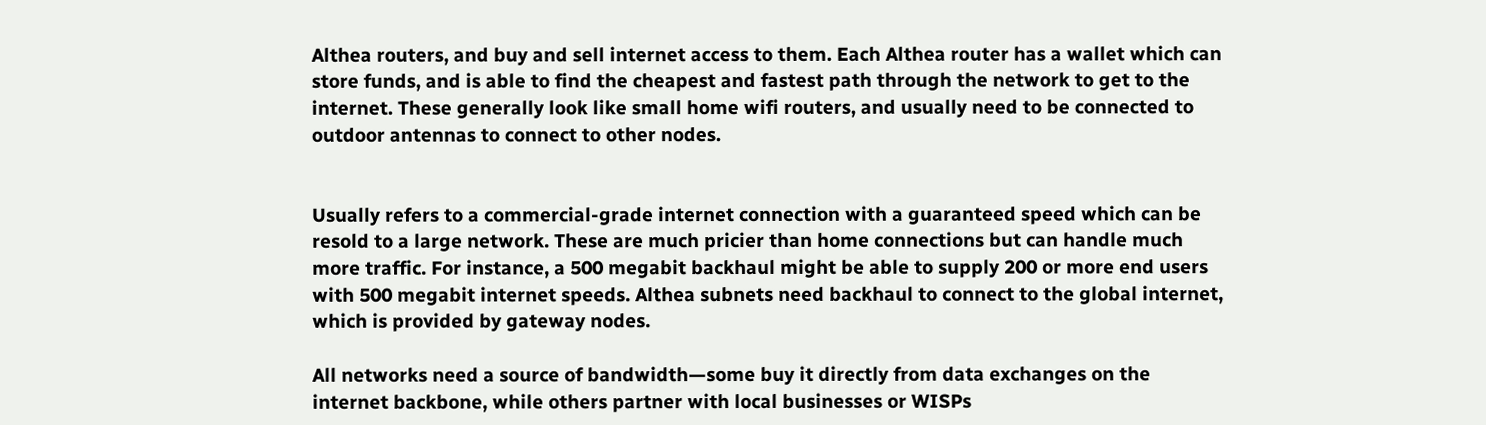Althea routers, and buy and sell internet access to them. Each Althea router has a wallet which can store funds, and is able to find the cheapest and fastest path through the network to get to the internet. These generally look like small home wifi routers, and usually need to be connected to outdoor antennas to connect to other nodes.


Usually refers to a commercial-grade internet connection with a guaranteed speed which can be resold to a large network. These are much pricier than home connections but can handle much more traffic. For instance, a 500 megabit backhaul might be able to supply 200 or more end users with 500 megabit internet speeds. Althea subnets need backhaul to connect to the global internet, which is provided by gateway nodes.

All networks need a source of bandwidth—some buy it directly from data exchanges on the internet backbone, while others partner with local businesses or WISPs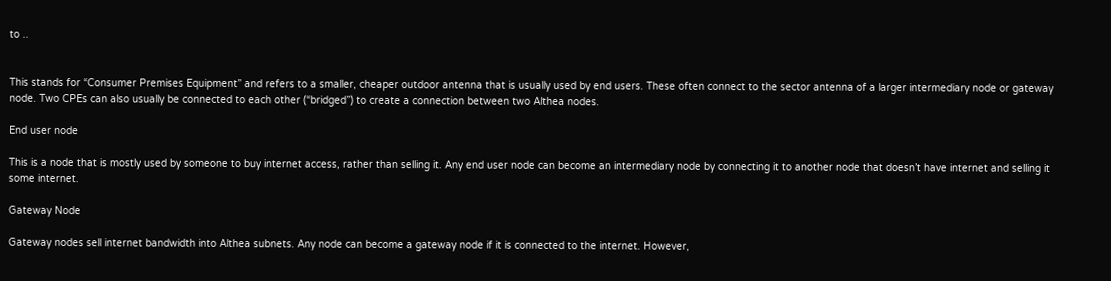to ..


This stands for “Consumer Premises Equipment” and refers to a smaller, cheaper outdoor antenna that is usually used by end users. These often connect to the sector antenna of a larger intermediary node or gateway node. Two CPEs can also usually be connected to each other (“bridged”) to create a connection between two Althea nodes.

End user node

This is a node that is mostly used by someone to buy internet access, rather than selling it. Any end user node can become an intermediary node by connecting it to another node that doesn’t have internet and selling it some internet.

Gateway Node

Gateway nodes sell internet bandwidth into Althea subnets. Any node can become a gateway node if it is connected to the internet. However,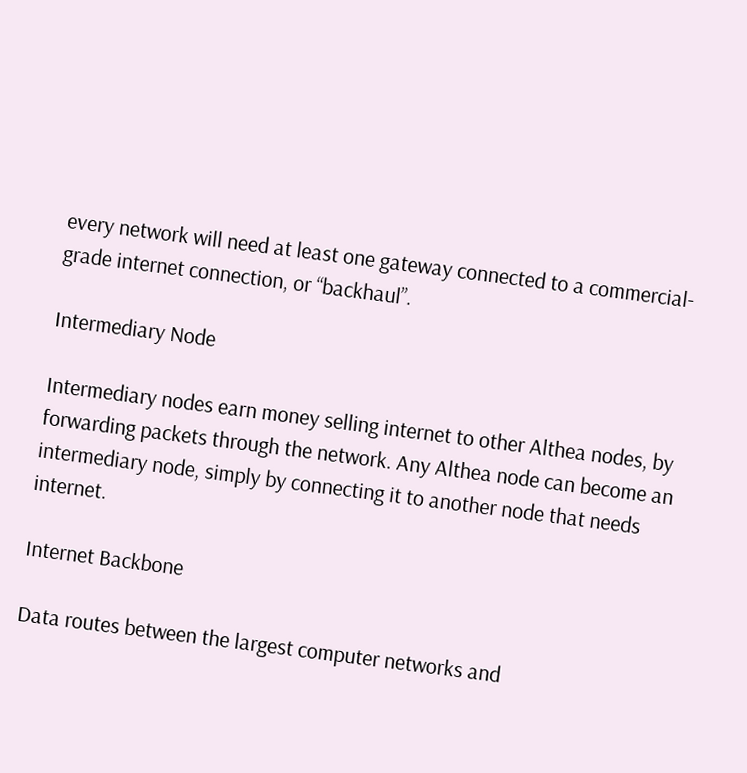every network will need at least one gateway connected to a commercial-grade internet connection, or “backhaul”.

Intermediary Node

Intermediary nodes earn money selling internet to other Althea nodes, by forwarding packets through the network. Any Althea node can become an intermediary node, simply by connecting it to another node that needs internet.

Internet Backbone

Data routes between the largest computer networks and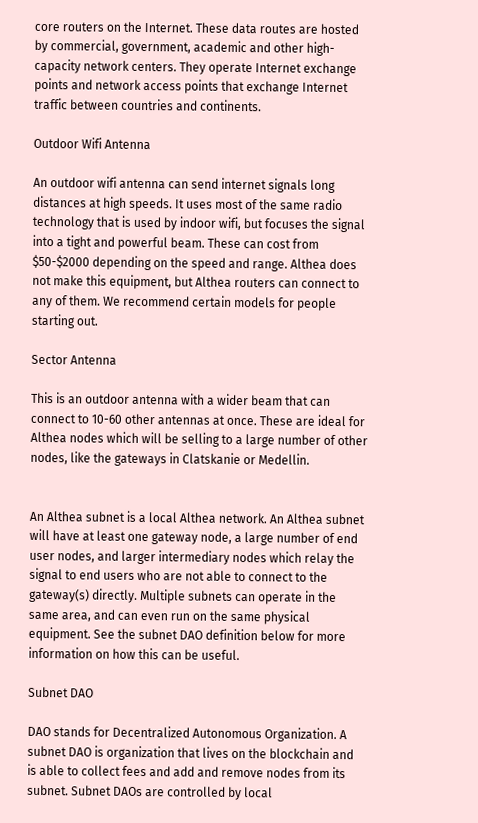core routers on the Internet. These data routes are hosted by commercial, government, academic and other high-capacity network centers. They operate Internet exchange points and network access points that exchange Internet traffic between countries and continents.

Outdoor Wifi Antenna

An outdoor wifi antenna can send internet signals long distances at high speeds. It uses most of the same radio technology that is used by indoor wifi, but focuses the signal into a tight and powerful beam. These can cost from $50-$2000 depending on the speed and range. Althea does not make this equipment, but Althea routers can connect to any of them. We recommend certain models for people starting out.

Sector Antenna

This is an outdoor antenna with a wider beam that can connect to 10-60 other antennas at once. These are ideal for Althea nodes which will be selling to a large number of other nodes, like the gateways in Clatskanie or Medellin.


An Althea subnet is a local Althea network. An Althea subnet will have at least one gateway node, a large number of end user nodes, and larger intermediary nodes which relay the signal to end users who are not able to connect to the gateway(s) directly. Multiple subnets can operate in the same area, and can even run on the same physical equipment. See the subnet DAO definition below for more information on how this can be useful.

Subnet DAO

DAO stands for Decentralized Autonomous Organization. A subnet DAO is organization that lives on the blockchain and is able to collect fees and add and remove nodes from its subnet. Subnet DAOs are controlled by local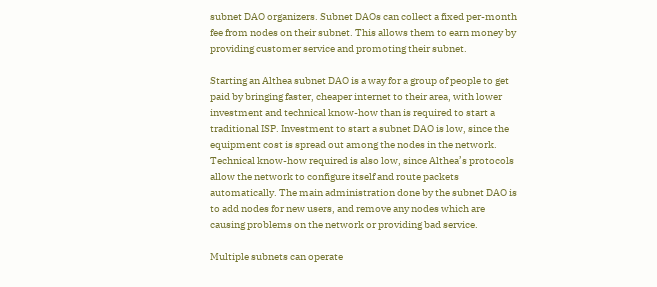subnet DAO organizers. Subnet DAOs can collect a fixed per-month fee from nodes on their subnet. This allows them to earn money by providing customer service and promoting their subnet.

Starting an Althea subnet DAO is a way for a group of people to get paid by bringing faster, cheaper internet to their area, with lower investment and technical know-how than is required to start a traditional ISP. Investment to start a subnet DAO is low, since the equipment cost is spread out among the nodes in the network. Technical know-how required is also low, since Althea’s protocols allow the network to configure itself and route packets automatically. The main administration done by the subnet DAO is to add nodes for new users, and remove any nodes which are causing problems on the network or providing bad service.

Multiple subnets can operate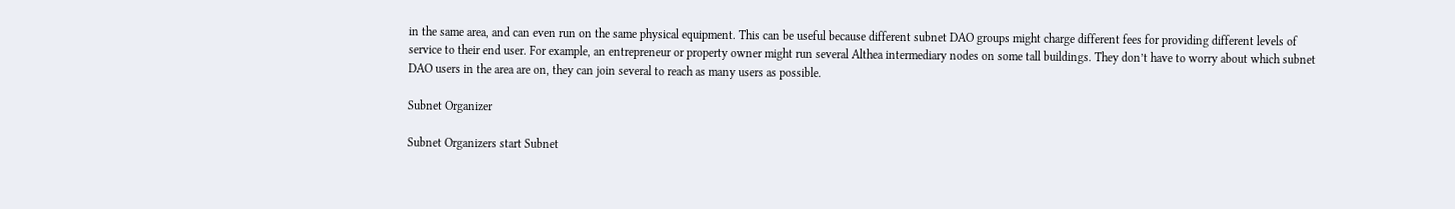in the same area, and can even run on the same physical equipment. This can be useful because different subnet DAO groups might charge different fees for providing different levels of service to their end user. For example, an entrepreneur or property owner might run several Althea intermediary nodes on some tall buildings. They don’t have to worry about which subnet DAO users in the area are on, they can join several to reach as many users as possible.

Subnet Organizer

Subnet Organizers start Subnet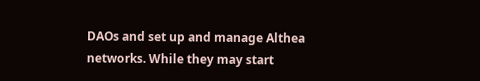DAOs and set up and manage Althea networks. While they may start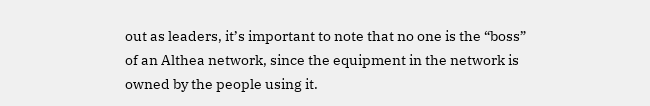out as leaders, it’s important to note that no one is the “boss” of an Althea network, since the equipment in the network is owned by the people using it.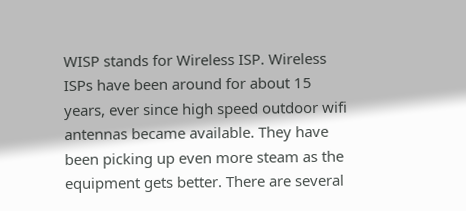WISP stands for Wireless ISP. Wireless ISPs have been around for about 15 years, ever since high speed outdoor wifi antennas became available. They have been picking up even more steam as the equipment gets better. There are several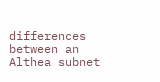differences between an Althea subnet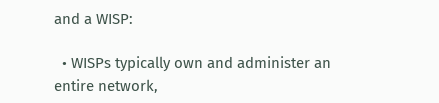and a WISP:

  • WISPs typically own and administer an entire network,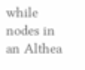while nodes in an Althea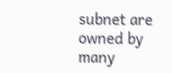subnet are owned by many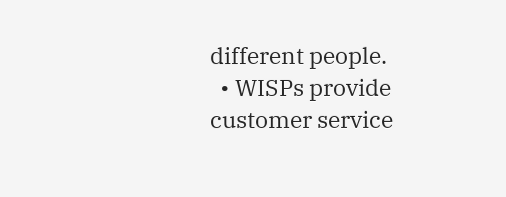different people.
  • WISPs provide customer service